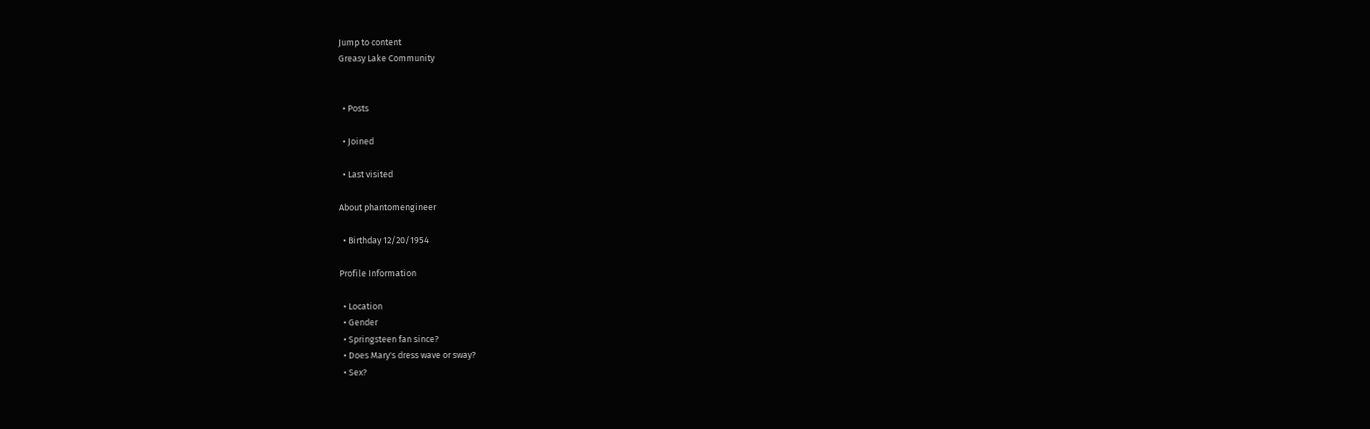Jump to content
Greasy Lake Community


  • Posts

  • Joined

  • Last visited

About phantomengineer

  • Birthday 12/20/1954

Profile Information

  • Location
  • Gender
  • Springsteen fan since?
  • Does Mary's dress wave or sway?
  • Sex?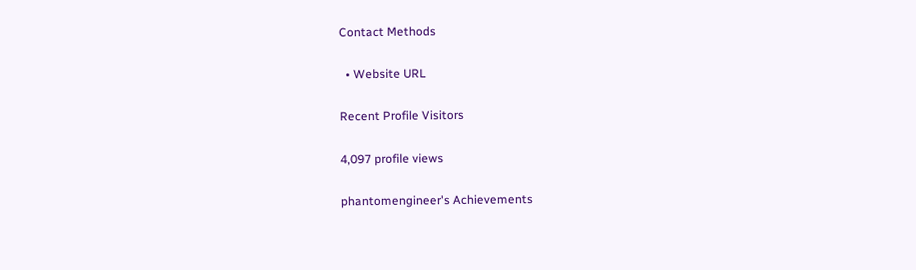Contact Methods

  • Website URL

Recent Profile Visitors

4,097 profile views

phantomengineer's Achievements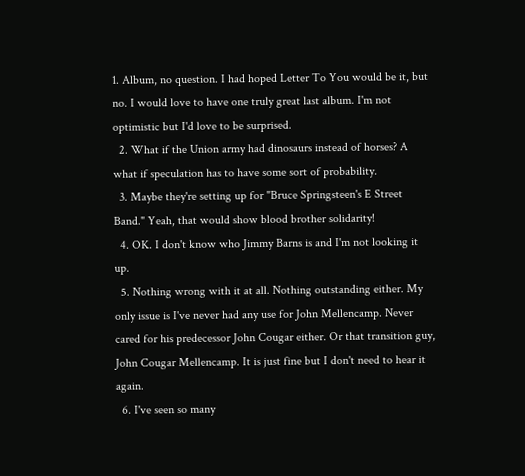1. Album, no question. I had hoped Letter To You would be it, but no. I would love to have one truly great last album. I'm not optimistic but I'd love to be surprised.
  2. What if the Union army had dinosaurs instead of horses? A what if speculation has to have some sort of probability.
  3. Maybe they're setting up for "Bruce Springsteen's E Street Band." Yeah, that would show blood brother solidarity!
  4. OK. I don't know who Jimmy Barns is and I'm not looking it up.
  5. Nothing wrong with it at all. Nothing outstanding either. My only issue is I've never had any use for John Mellencamp. Never cared for his predecessor John Cougar either. Or that transition guy, John Cougar Mellencamp. It is just fine but I don't need to hear it again.
  6. I've seen so many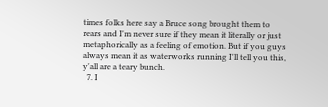times folks here say a Bruce song brought them to rears and I'm never sure if they mean it literally or just metaphorically as a feeling of emotion. But if you guys always mean it as waterworks running I'll tell you this, y'all are a teary bunch.
  7. I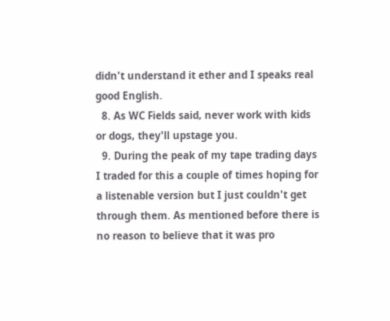didn't understand it ether and I speaks real good English.
  8. As WC Fields said, never work with kids or dogs, they'll upstage you.
  9. During the peak of my tape trading days I traded for this a couple of times hoping for a listenable version but I just couldn't get through them. As mentioned before there is no reason to believe that it was pro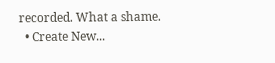recorded. What a shame.
  • Create New...